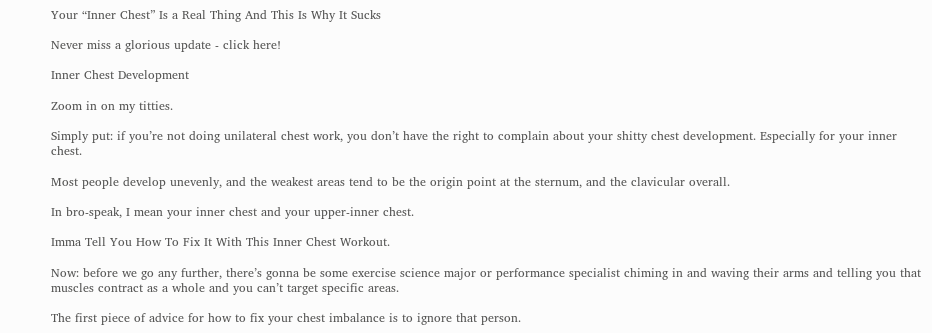Your “Inner Chest” Is a Real Thing And This Is Why It Sucks

Never miss a glorious update - click here!

Inner Chest Development

Zoom in on my titties.

Simply put: if you’re not doing unilateral chest work, you don’t have the right to complain about your shitty chest development. Especially for your inner chest.

Most people develop unevenly, and the weakest areas tend to be the origin point at the sternum, and the clavicular overall.

In bro-speak, I mean your inner chest and your upper-inner chest.

Imma Tell You How To Fix It With This Inner Chest Workout.

Now: before we go any further, there’s gonna be some exercise science major or performance specialist chiming in and waving their arms and telling you that muscles contract as a whole and you can’t target specific areas.

The first piece of advice for how to fix your chest imbalance is to ignore that person.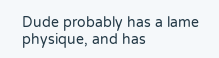Dude probably has a lame physique, and has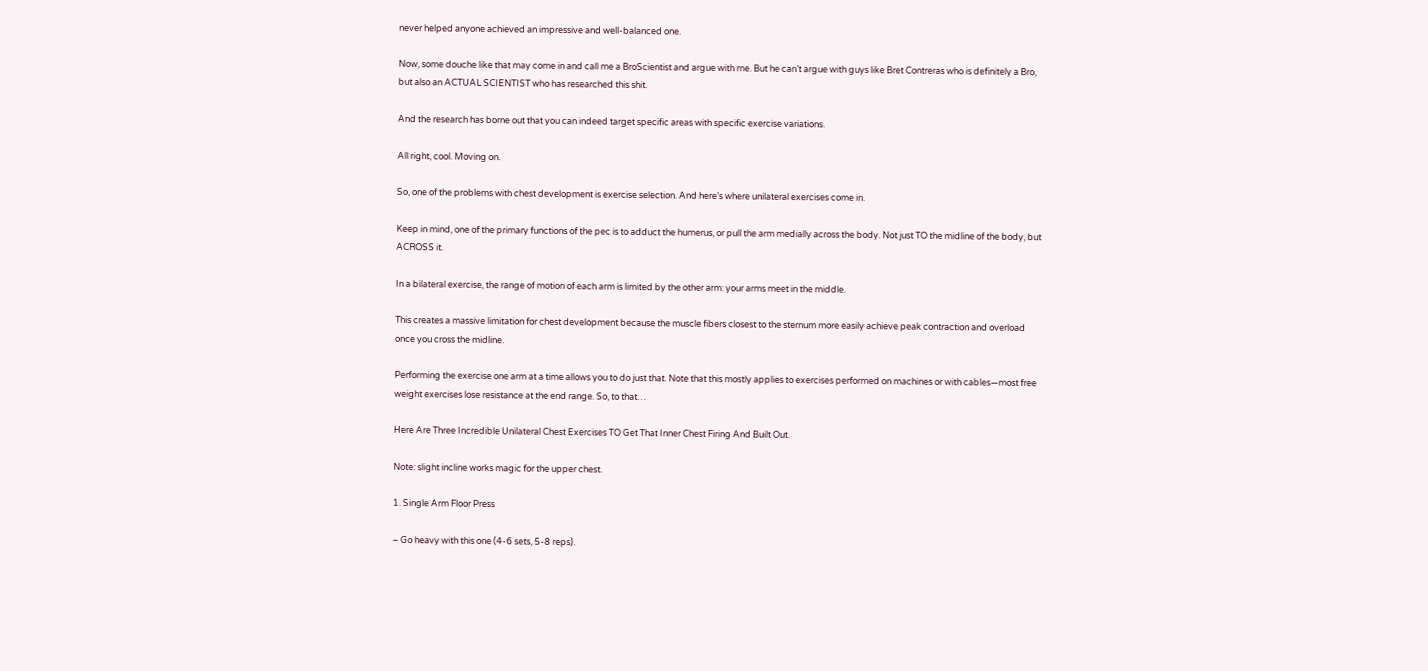never helped anyone achieved an impressive and well-balanced one.

Now, some douche like that may come in and call me a BroScientist and argue with me. But he can’t argue with guys like Bret Contreras who is definitely a Bro, but also an ACTUAL SCIENTIST who has researched this shit.

And the research has borne out that you can indeed target specific areas with specific exercise variations.

All right, cool. Moving on.

So, one of the problems with chest development is exercise selection. And here’s where unilateral exercises come in.

Keep in mind, one of the primary functions of the pec is to adduct the humerus, or pull the arm medially across the body. Not just TO the midline of the body, but ACROSS it.

In a bilateral exercise, the range of motion of each arm is limited by the other arm: your arms meet in the middle.

This creates a massive limitation for chest development because the muscle fibers closest to the sternum more easily achieve peak contraction and overload once you cross the midline.

Performing the exercise one arm at a time allows you to do just that. Note that this mostly applies to exercises performed on machines or with cables—most free weight exercises lose resistance at the end range. So, to that…

Here Are Three Incredible Unilateral Chest Exercises TO Get That Inner Chest Firing And Built Out.

Note: slight incline works magic for the upper chest.

1. Single Arm Floor Press

– Go heavy with this one (4-6 sets, 5-8 reps).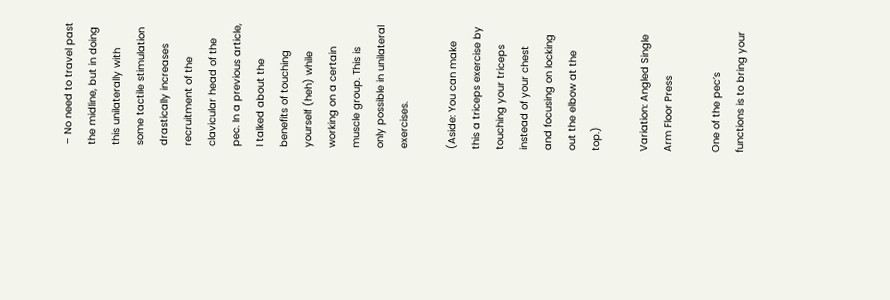– No need to travel past the midline, but in doing this unilaterally with some tactile stimulation drastically increases recruitment of the clavicular head of the pec. In a previous article, I talked about the benefits of touching yourself (heh) while working on a certain muscle group. This is only possible in unilateral exercises.

(Aside: You can make this a triceps exercise by touching your triceps instead of your chest and focusing on locking out the elbow at the top.)

Variation: Angled Single Arm Floor Press

One of the pec’s functions is to bring your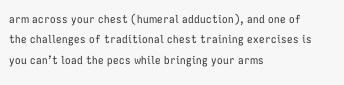arm across your chest (humeral adduction), and one of the challenges of traditional chest training exercises is you can’t load the pecs while bringing your arms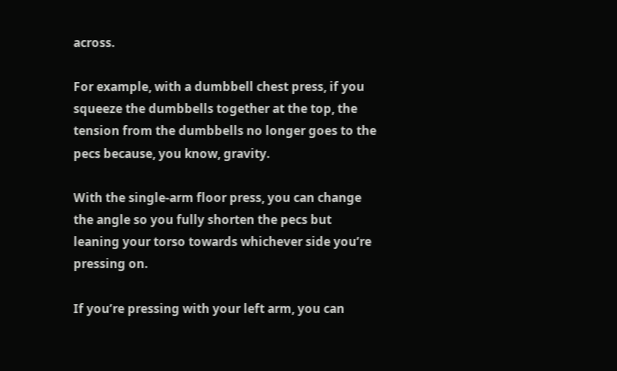across.

For example, with a dumbbell chest press, if you squeeze the dumbbells together at the top, the tension from the dumbbells no longer goes to the pecs because, you know, gravity.

With the single-arm floor press, you can change the angle so you fully shorten the pecs but leaning your torso towards whichever side you’re pressing on.

If you’re pressing with your left arm, you can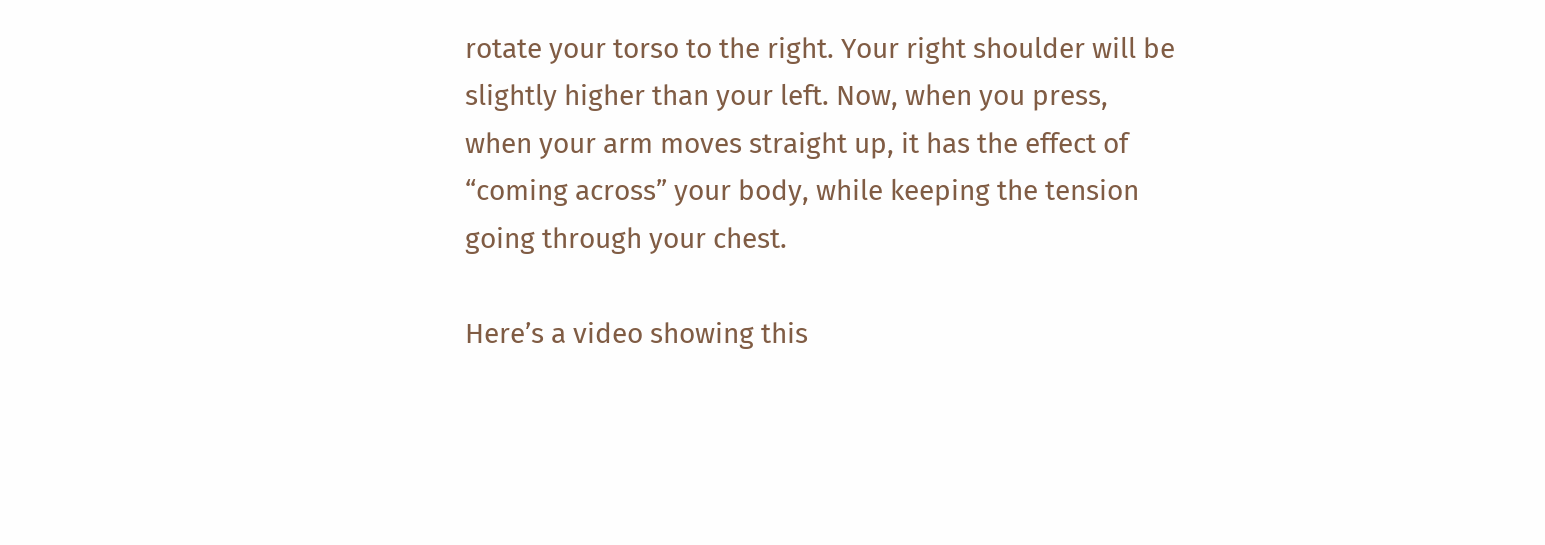rotate your torso to the right. Your right shoulder will be slightly higher than your left. Now, when you press, when your arm moves straight up, it has the effect of “coming across” your body, while keeping the tension going through your chest.

Here’s a video showing this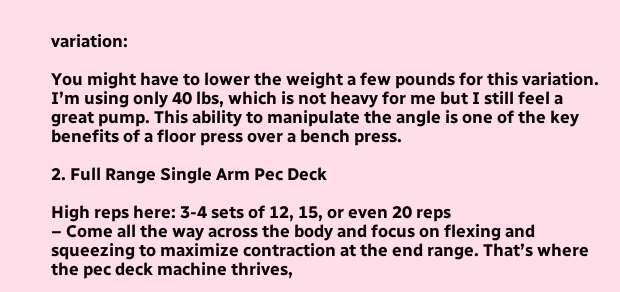variation:

You might have to lower the weight a few pounds for this variation. I’m using only 40 lbs, which is not heavy for me but I still feel a great pump. This ability to manipulate the angle is one of the key benefits of a floor press over a bench press.

2. Full Range Single Arm Pec Deck

High reps here: 3-4 sets of 12, 15, or even 20 reps
– Come all the way across the body and focus on flexing and squeezing to maximize contraction at the end range. That’s where the pec deck machine thrives,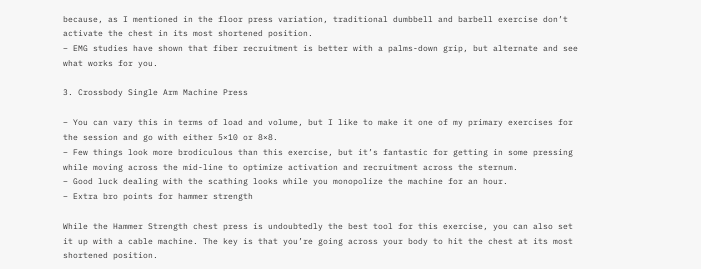because, as I mentioned in the floor press variation, traditional dumbbell and barbell exercise don’t activate the chest in its most shortened position.
– EMG studies have shown that fiber recruitment is better with a palms-down grip, but alternate and see what works for you.

3. Crossbody Single Arm Machine Press

– You can vary this in terms of load and volume, but I like to make it one of my primary exercises for the session and go with either 5×10 or 8×8.
– Few things look more brodiculous than this exercise, but it’s fantastic for getting in some pressing while moving across the mid-line to optimize activation and recruitment across the sternum.
– Good luck dealing with the scathing looks while you monopolize the machine for an hour.
– Extra bro points for hammer strength

While the Hammer Strength chest press is undoubtedly the best tool for this exercise, you can also set it up with a cable machine. The key is that you’re going across your body to hit the chest at its most shortened position.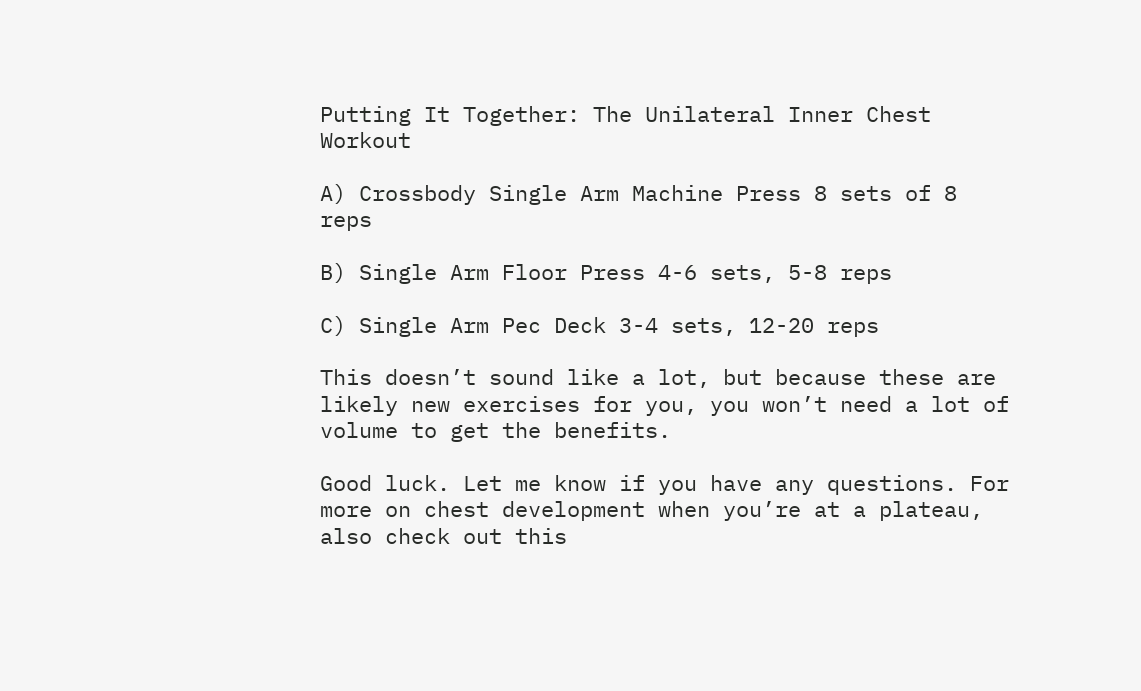Putting It Together: The Unilateral Inner Chest Workout

A) Crossbody Single Arm Machine Press 8 sets of 8 reps

B) Single Arm Floor Press 4-6 sets, 5-8 reps

C) Single Arm Pec Deck 3-4 sets, 12-20 reps

This doesn’t sound like a lot, but because these are likely new exercises for you, you won’t need a lot of volume to get the benefits.

Good luck. Let me know if you have any questions. For more on chest development when you’re at a plateau, also check out this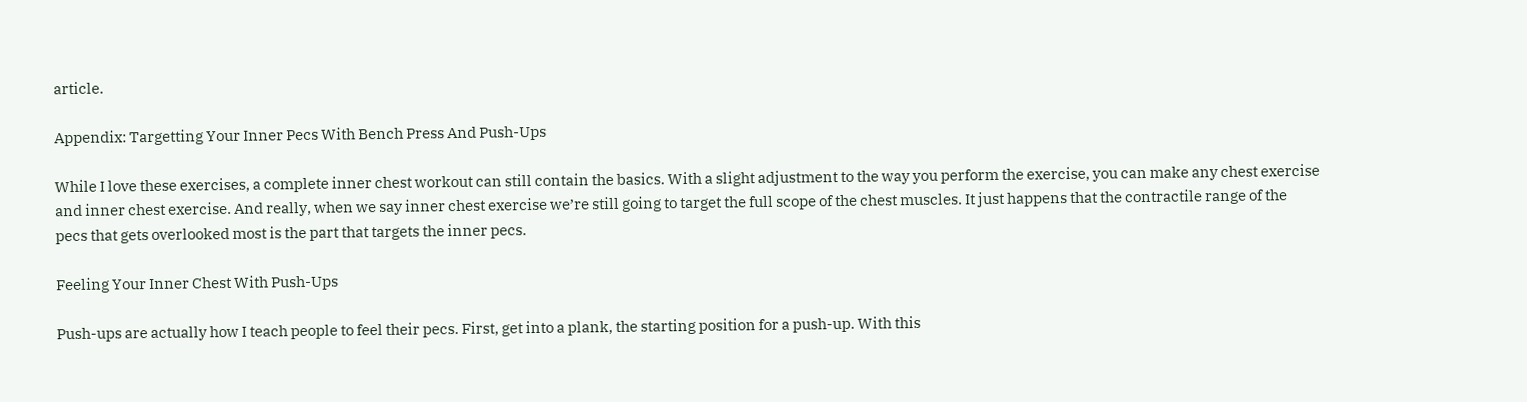article.

Appendix: Targetting Your Inner Pecs With Bench Press And Push-Ups

While I love these exercises, a complete inner chest workout can still contain the basics. With a slight adjustment to the way you perform the exercise, you can make any chest exercise and inner chest exercise. And really, when we say inner chest exercise we’re still going to target the full scope of the chest muscles. It just happens that the contractile range of the pecs that gets overlooked most is the part that targets the inner pecs.

Feeling Your Inner Chest With Push-Ups

Push-ups are actually how I teach people to feel their pecs. First, get into a plank, the starting position for a push-up. With this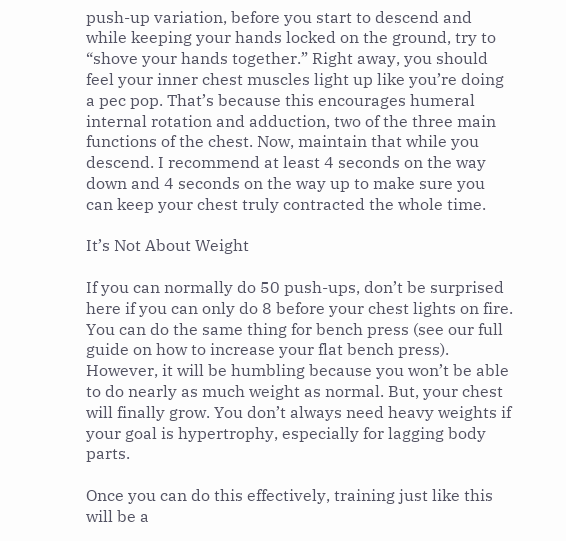push-up variation, before you start to descend and while keeping your hands locked on the ground, try to “shove your hands together.” Right away, you should feel your inner chest muscles light up like you’re doing a pec pop. That’s because this encourages humeral internal rotation and adduction, two of the three main functions of the chest. Now, maintain that while you descend. I recommend at least 4 seconds on the way down and 4 seconds on the way up to make sure you can keep your chest truly contracted the whole time.

It’s Not About Weight

If you can normally do 50 push-ups, don’t be surprised here if you can only do 8 before your chest lights on fire. You can do the same thing for bench press (see our full guide on how to increase your flat bench press). However, it will be humbling because you won’t be able to do nearly as much weight as normal. But, your chest will finally grow. You don’t always need heavy weights if your goal is hypertrophy, especially for lagging body parts.

Once you can do this effectively, training just like this will be a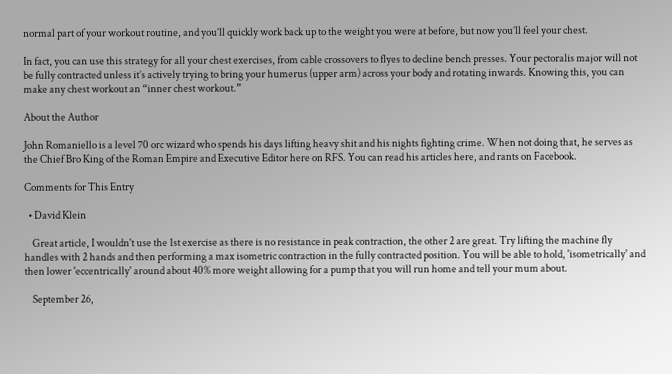normal part of your workout routine, and you’ll quickly work back up to the weight you were at before, but now you’ll feel your chest.

In fact, you can use this strategy for all your chest exercises, from cable crossovers to flyes to decline bench presses. Your pectoralis major will not be fully contracted unless it’s actively trying to bring your humerus (upper arm) across your body and rotating inwards. Knowing this, you can make any chest workout an “inner chest workout.”

About the Author

John Romaniello is a level 70 orc wizard who spends his days lifting heavy shit and his nights fighting crime. When not doing that, he serves as the Chief Bro King of the Roman Empire and Executive Editor here on RFS. You can read his articles here, and rants on Facebook.

Comments for This Entry

  • David Klein

    Great article, I wouldn't use the 1st exercise as there is no resistance in peak contraction, the other 2 are great. Try lifting the machine fly handles with 2 hands and then performing a max isometric contraction in the fully contracted position. You will be able to hold, 'isometrically' and then lower 'eccentrically' around about 40% more weight allowing for a pump that you will run home and tell your mum about.

    September 26,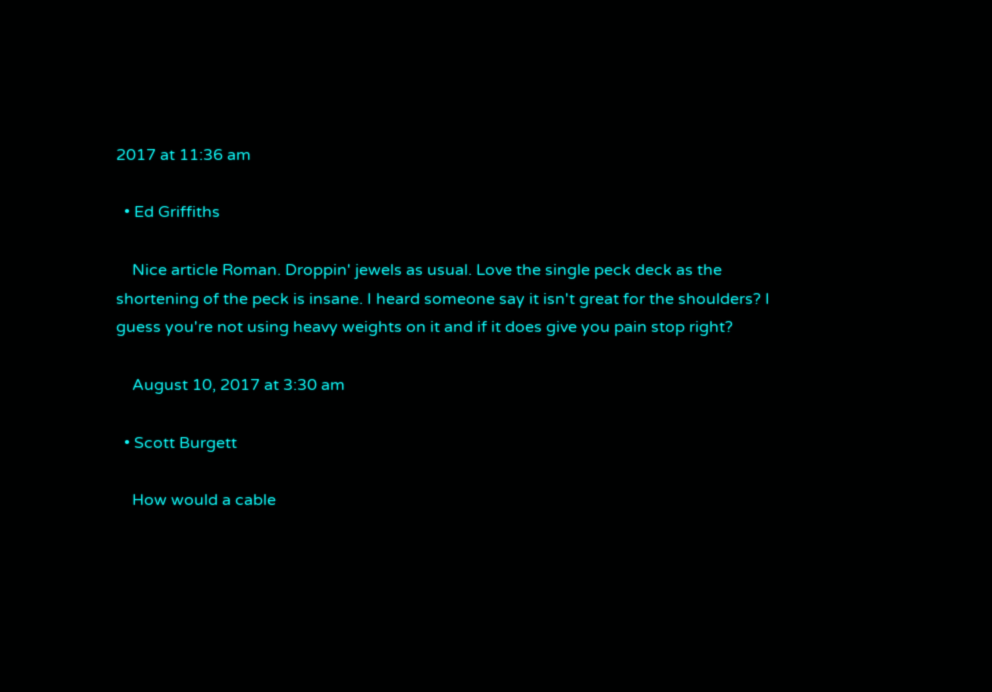2017 at 11:36 am

  • Ed Griffiths

    Nice article Roman. Droppin' jewels as usual. Love the single peck deck as the shortening of the peck is insane. I heard someone say it isn't great for the shoulders? I guess you're not using heavy weights on it and if it does give you pain stop right?

    August 10, 2017 at 3:30 am

  • Scott Burgett

    How would a cable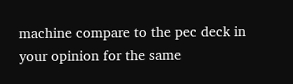machine compare to the pec deck in your opinion for the same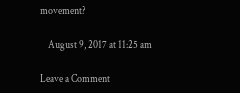movement?

    August 9, 2017 at 11:25 am

Leave a Comment